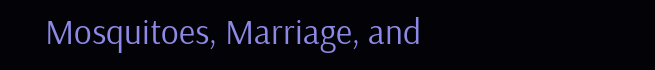Mosquitoes, Marriage, and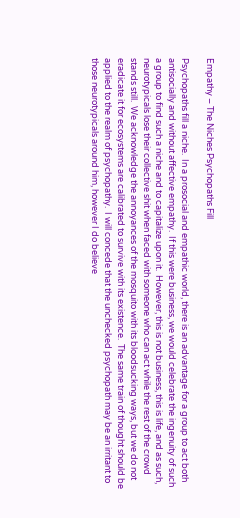Empathy – The Niches Psychopaths Fill

Psychopaths fill a niche.  In a prosocial and empathic world, there is an advantage for a group to act both antisocially and without affective empathy.  If this were business, we would celebrate the ingenuity of such a group to find such a niche and to capitalize upon it.  However, this is not business, this is life, and as such, neurotypicals lose their collective shit when faced with someone who can act while the rest of the crowd stands still.  We acknowledge the annoyances of the mosquito with its bloodsucking ways, but we do not eradicate it for ecosystems are calibrated to survive with its existence.  The same train of thought should be applied to the realm of psychopathy.  I will concede that the unchecked psychopath may be an irritant to those neurotypicals around him, however I do believe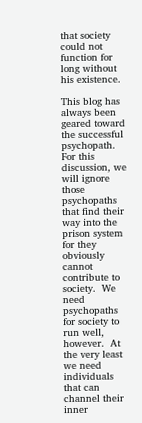that society could not function for long without his existence.

This blog has always been geared toward the successful psychopath.  For this discussion, we will ignore those psychopaths that find their way into the prison system for they obviously cannot contribute to society.  We need psychopaths for society to run well, however.  At the very least we need individuals that can channel their inner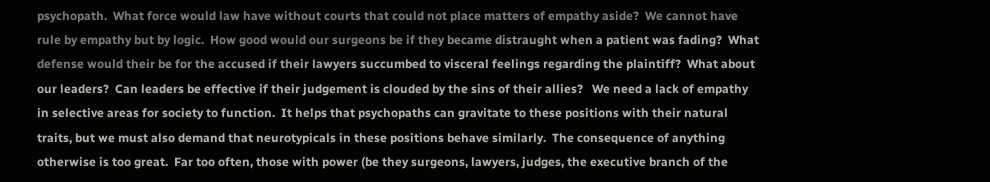psychopath.  What force would law have without courts that could not place matters of empathy aside?  We cannot have rule by empathy but by logic.  How good would our surgeons be if they became distraught when a patient was fading?  What defense would their be for the accused if their lawyers succumbed to visceral feelings regarding the plaintiff?  What about our leaders?  Can leaders be effective if their judgement is clouded by the sins of their allies?   We need a lack of empathy in selective areas for society to function.  It helps that psychopaths can gravitate to these positions with their natural traits, but we must also demand that neurotypicals in these positions behave similarly.  The consequence of anything otherwise is too great.  Far too often, those with power (be they surgeons, lawyers, judges, the executive branch of the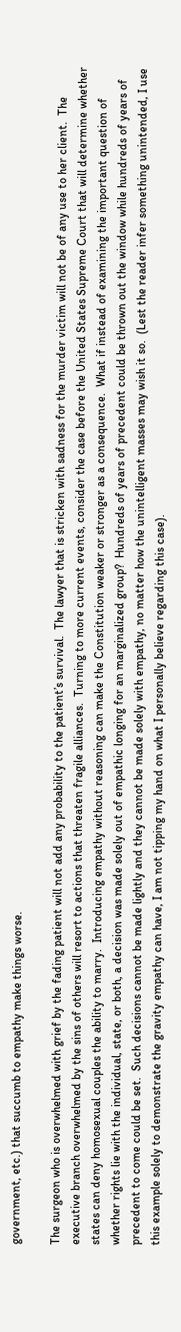government, etc.) that succumb to empathy make things worse.

The surgeon who is overwhelmed with grief by the fading patient will not add any probability to the patient’s survival.  The lawyer that is stricken with sadness for the murder victim will not be of any use to her client.  The executive branch overwhelmed by the sins of others will resort to actions that threaten fragile alliances.  Turning to more current events, consider the case before the United States Supreme Court that will determine whether states can deny homosexual couples the ability to marry.  Introducing empathy without reasoning can make the Constitution weaker or stronger as a consequence.  What if instead of examining the important question of whether rights lie with the individual, state, or both, a decision was made solely out of empathic longing for an marginalized group?  Hundreds of years of precedent could be thrown out the window while hundreds of years of precedent to come could be set.  Such decisions cannot be made lightly and they cannot be made solely with empathy, no matter how the unintelligent masses may wish it so.  (Lest the reader infer something unintended, I use this example solely to demonstrate the gravity empathy can have, I am not tipping my hand on what I personally believe regarding this case).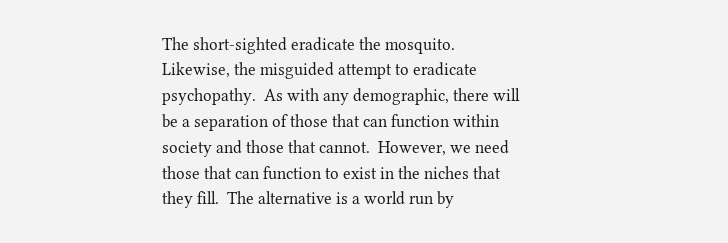The short-sighted eradicate the mosquito.  Likewise, the misguided attempt to eradicate psychopathy.  As with any demographic, there will be a separation of those that can function within society and those that cannot.  However, we need those that can function to exist in the niches that they fill.  The alternative is a world run by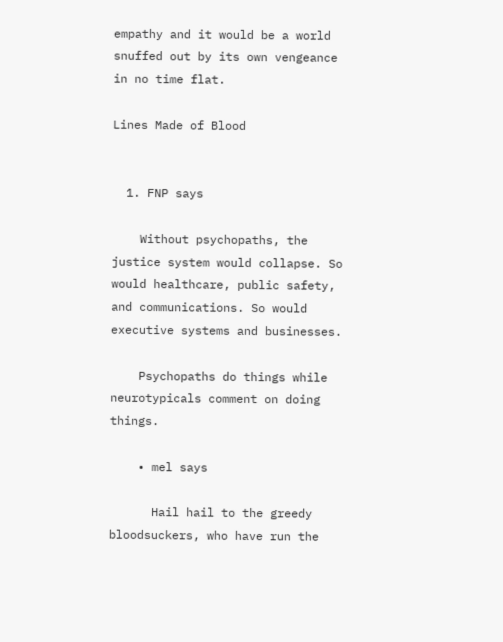empathy and it would be a world snuffed out by its own vengeance in no time flat.

Lines Made of Blood


  1. FNP says

    Without psychopaths, the justice system would collapse. So would healthcare, public safety, and communications. So would executive systems and businesses.

    Psychopaths do things while neurotypicals comment on doing things.

    • mel says

      Hail hail to the greedy bloodsuckers, who have run the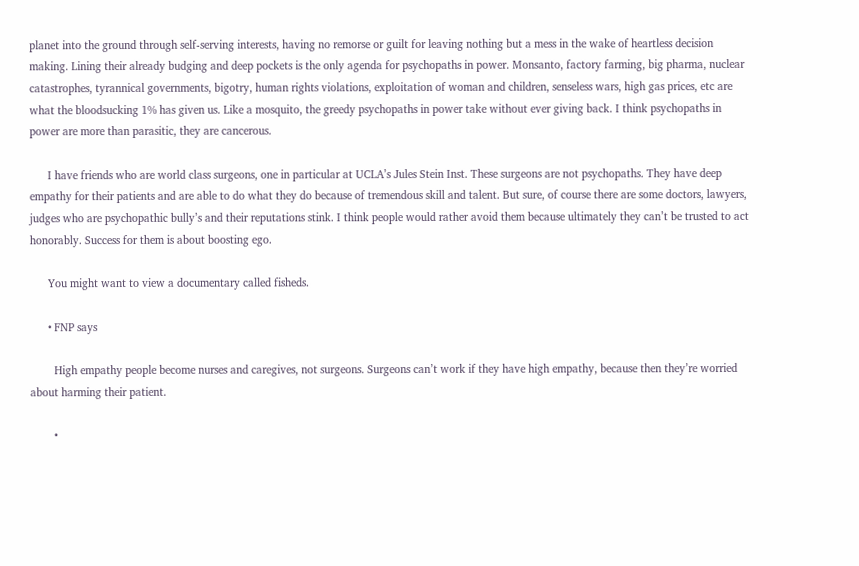planet into the ground through self-serving interests, having no remorse or guilt for leaving nothing but a mess in the wake of heartless decision making. Lining their already budging and deep pockets is the only agenda for psychopaths in power. Monsanto, factory farming, big pharma, nuclear catastrophes, tyrannical governments, bigotry, human rights violations, exploitation of woman and children, senseless wars, high gas prices, etc are what the bloodsucking 1% has given us. Like a mosquito, the greedy psychopaths in power take without ever giving back. I think psychopaths in power are more than parasitic, they are cancerous.

      I have friends who are world class surgeons, one in particular at UCLA’s Jules Stein Inst. These surgeons are not psychopaths. They have deep empathy for their patients and are able to do what they do because of tremendous skill and talent. But sure, of course there are some doctors, lawyers, judges who are psychopathic bully’s and their reputations stink. I think people would rather avoid them because ultimately they can’t be trusted to act honorably. Success for them is about boosting ego.

      You might want to view a documentary called fisheds.

      • FNP says

        High empathy people become nurses and caregives, not surgeons. Surgeons can’t work if they have high empathy, because then they’re worried about harming their patient.

        •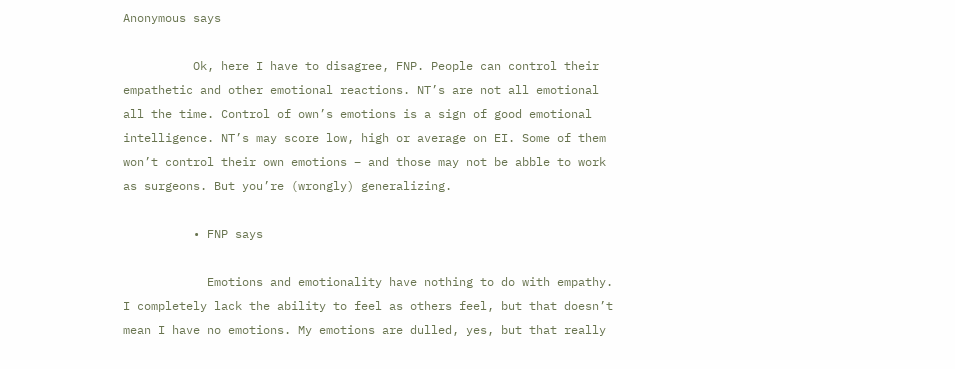Anonymous says

          Ok, here I have to disagree, FNP. People can control their empathetic and other emotional reactions. NT’s are not all emotional all the time. Control of own’s emotions is a sign of good emotional intelligence. NT’s may score low, high or average on EI. Some of them won’t control their own emotions – and those may not be abble to work as surgeons. But you’re (wrongly) generalizing.

          • FNP says

            Emotions and emotionality have nothing to do with empathy. I completely lack the ability to feel as others feel, but that doesn’t mean I have no emotions. My emotions are dulled, yes, but that really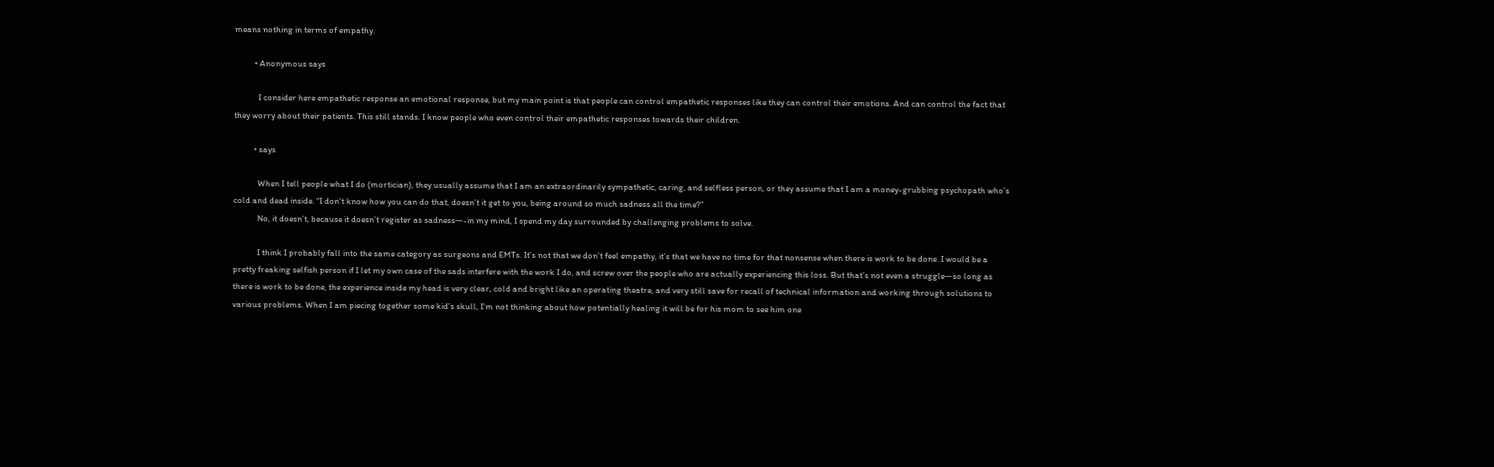means nothing in terms of empathy.

          • Anonymous says

            I consider here empathetic response an emotional response, but my main point is that people can control empathetic responses like they can control their emotions. And can control the fact that they worry about their patients. This still stands. I know people who even control their empathetic responses towards their children.

          • says

            When I tell people what I do (mortician), they usually assume that I am an extraordinarily sympathetic, caring, and selfless person, or they assume that I am a money-grubbing psychopath who’s cold and dead inside. “I don’t know how you can do that, doesn’t it get to you, being around so much sadness all the time?”
            No, it doesn’t, because it doesn’t register as sadness—-in my mind, I spend my day surrounded by challenging problems to solve.

            I think I probably fall into the same category as surgeons and EMTs. It’s not that we don’t feel empathy, it’s that we have no time for that nonsense when there is work to be done. I would be a pretty freaking selfish person if I let my own case of the sads interfere with the work I do, and screw over the people who are actually experiencing this loss. But that’s not even a struggle—so long as there is work to be done, the experience inside my head is very clear, cold and bright like an operating theatre, and very still save for recall of technical information and working through solutions to various problems. When I am piecing together some kid’s skull, I’m not thinking about how potentially healing it will be for his mom to see him one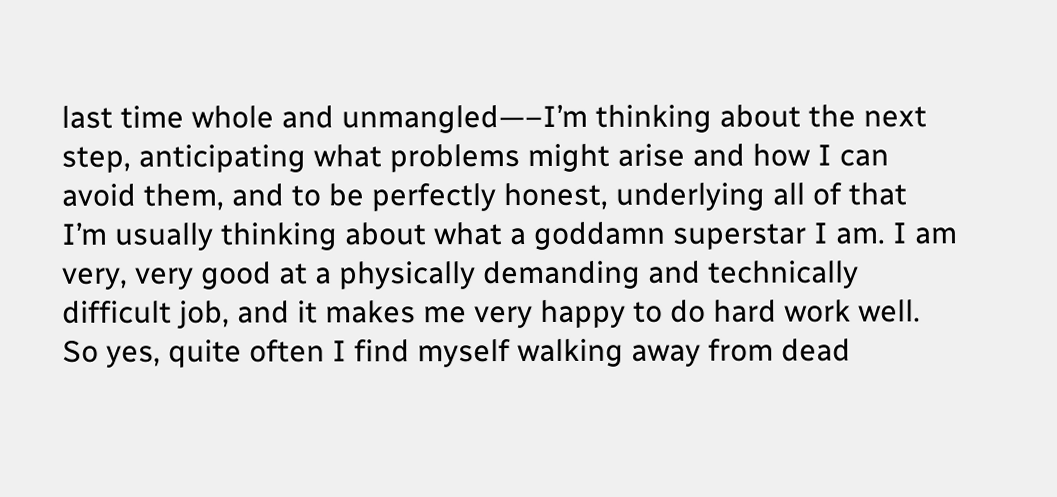last time whole and unmangled—–I’m thinking about the next step, anticipating what problems might arise and how I can avoid them, and to be perfectly honest, underlying all of that I’m usually thinking about what a goddamn superstar I am. I am very, very good at a physically demanding and technically difficult job, and it makes me very happy to do hard work well. So yes, quite often I find myself walking away from dead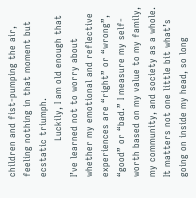children and fist-pumping the air, feeling nothing in that moment but ecstatic triumph.
            Luckily, I am old enough that I’ve learned not to worry about whether my emotional and reflective experiences are “right” or “wrong”, “good” or “bad.” I measure my self-worth based on my value to my family, my community, and society as a whole. It matters not one little bit what’s going on inside my head, so long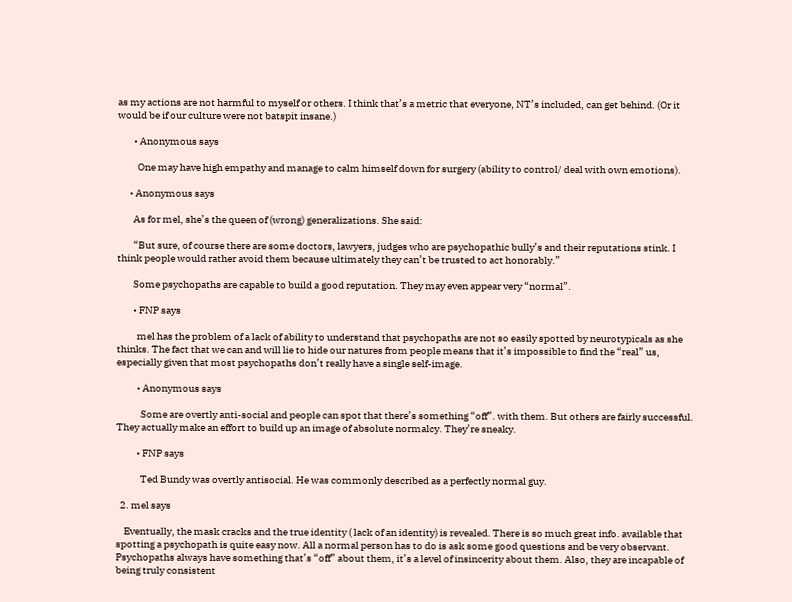as my actions are not harmful to myself or others. I think that’s a metric that everyone, NT’s included, can get behind. (Or it would be if our culture were not batspit insane.)

        • Anonymous says

          One may have high empathy and manage to calm himself down for surgery (ability to control/ deal with own emotions).

      • Anonymous says

        As for mel, she’s the queen of (wrong) generalizations. She said:

        “But sure, of course there are some doctors, lawyers, judges who are psychopathic bully’s and their reputations stink. I think people would rather avoid them because ultimately they can’t be trusted to act honorably.”

        Some psychopaths are capable to build a good reputation. They may even appear very “normal”.

        • FNP says

          mel has the problem of a lack of ability to understand that psychopaths are not so easily spotted by neurotypicals as she thinks. The fact that we can and will lie to hide our natures from people means that it’s impossible to find the “real” us, especially given that most psychopaths don’t really have a single self-image.

          • Anonymous says

            Some are overtly anti-social and people can spot that there’s something “off”. with them. But others are fairly successful. They actually make an effort to build up an image of absolute normalcy. They’re sneaky.

          • FNP says

            Ted Bundy was overtly antisocial. He was commonly described as a perfectly normal guy.

  2. mel says

    Eventually, the mask cracks and the true identity ( lack of an identity) is revealed. There is so much great info. available that spotting a psychopath is quite easy now. All a normal person has to do is ask some good questions and be very observant. Psychopaths always have something that’s “off” about them, it’s a level of insincerity about them. Also, they are incapable of being truly consistent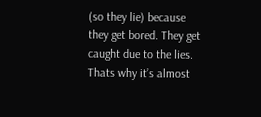(so they lie) because they get bored. They get caught due to the lies. Thats why it’s almost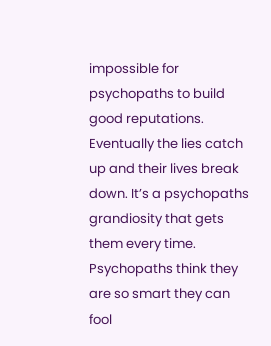impossible for psychopaths to build good reputations. Eventually the lies catch up and their lives break down. It’s a psychopaths grandiosity that gets them every time. Psychopaths think they are so smart they can fool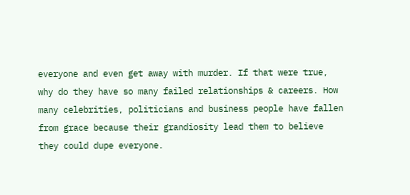everyone and even get away with murder. If that were true, why do they have so many failed relationships & careers. How many celebrities, politicians and business people have fallen from grace because their grandiosity lead them to believe they could dupe everyone.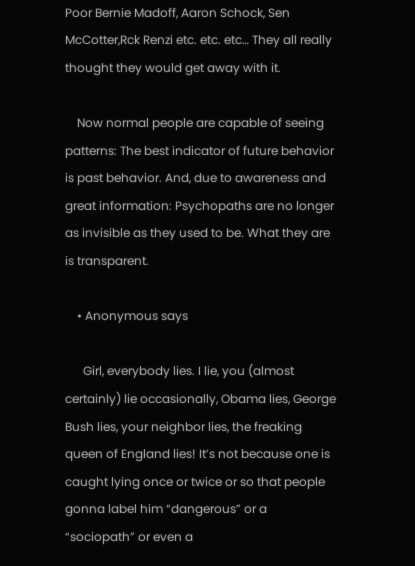Poor Bernie Madoff, Aaron Schock, Sen McCotter,Rck Renzi etc. etc. etc… They all really thought they would get away with it.

    Now normal people are capable of seeing patterns: The best indicator of future behavior is past behavior. And, due to awareness and great information: Psychopaths are no longer as invisible as they used to be. What they are is transparent.

    • Anonymous says

      Girl, everybody lies. I lie, you (almost certainly) lie occasionally, Obama lies, George Bush lies, your neighbor lies, the freaking queen of England lies! It’s not because one is caught lying once or twice or so that people gonna label him “dangerous” or a “sociopath” or even a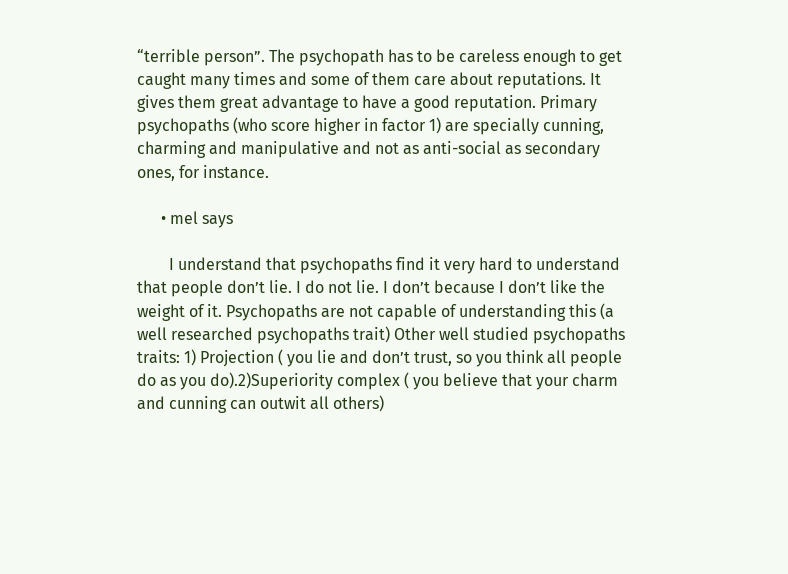“terrible person”. The psychopath has to be careless enough to get caught many times and some of them care about reputations. It gives them great advantage to have a good reputation. Primary psychopaths (who score higher in factor 1) are specially cunning, charming and manipulative and not as anti-social as secondary ones, for instance.

      • mel says

        I understand that psychopaths find it very hard to understand that people don’t lie. I do not lie. I don’t because I don’t like the weight of it. Psychopaths are not capable of understanding this (a well researched psychopaths trait) Other well studied psychopaths traits: 1) Projection ( you lie and don’t trust, so you think all people do as you do).2)Superiority complex ( you believe that your charm and cunning can outwit all others)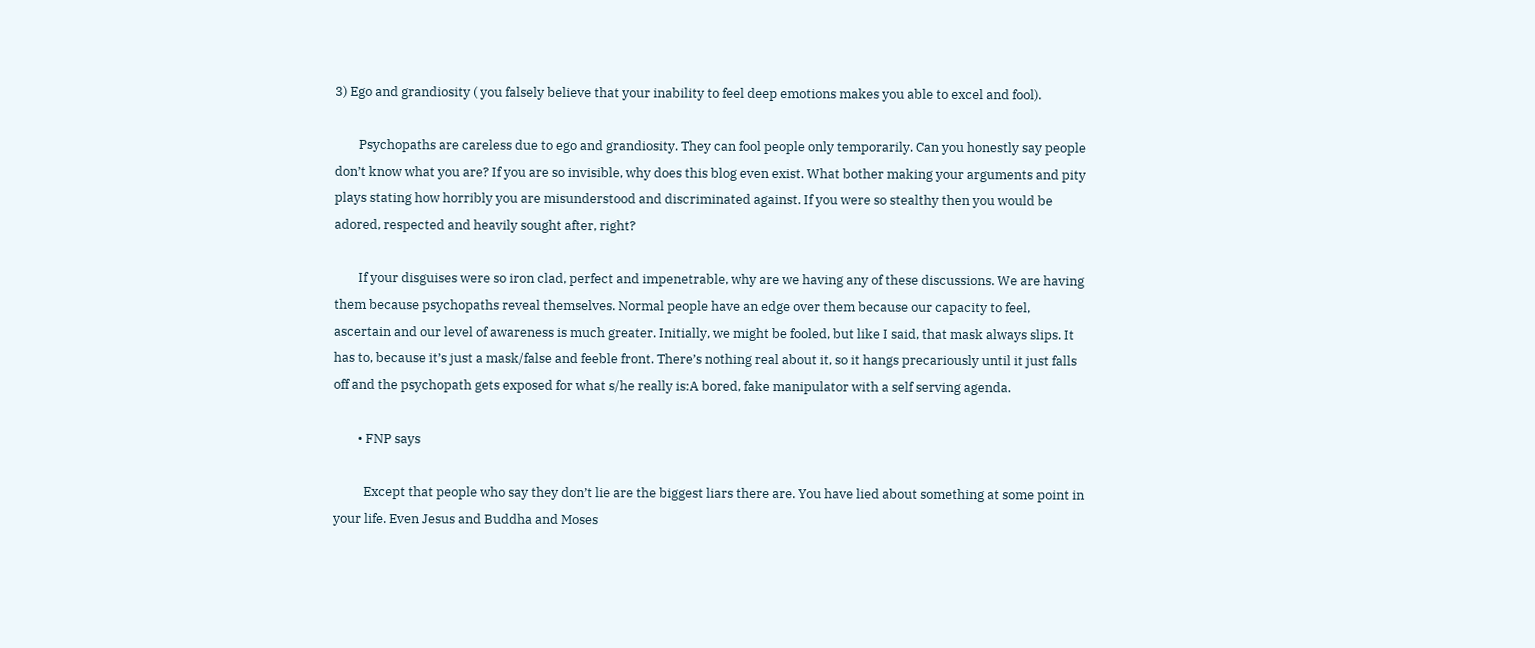3) Ego and grandiosity ( you falsely believe that your inability to feel deep emotions makes you able to excel and fool).

        Psychopaths are careless due to ego and grandiosity. They can fool people only temporarily. Can you honestly say people don’t know what you are? If you are so invisible, why does this blog even exist. What bother making your arguments and pity plays stating how horribly you are misunderstood and discriminated against. If you were so stealthy then you would be adored, respected and heavily sought after, right?

        If your disguises were so iron clad, perfect and impenetrable, why are we having any of these discussions. We are having them because psychopaths reveal themselves. Normal people have an edge over them because our capacity to feel, ascertain and our level of awareness is much greater. Initially, we might be fooled, but like I said, that mask always slips. It has to, because it’s just a mask/false and feeble front. There’s nothing real about it, so it hangs precariously until it just falls off and the psychopath gets exposed for what s/he really is:A bored, fake manipulator with a self serving agenda.

        • FNP says

          Except that people who say they don’t lie are the biggest liars there are. You have lied about something at some point in your life. Even Jesus and Buddha and Moses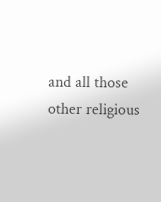and all those other religious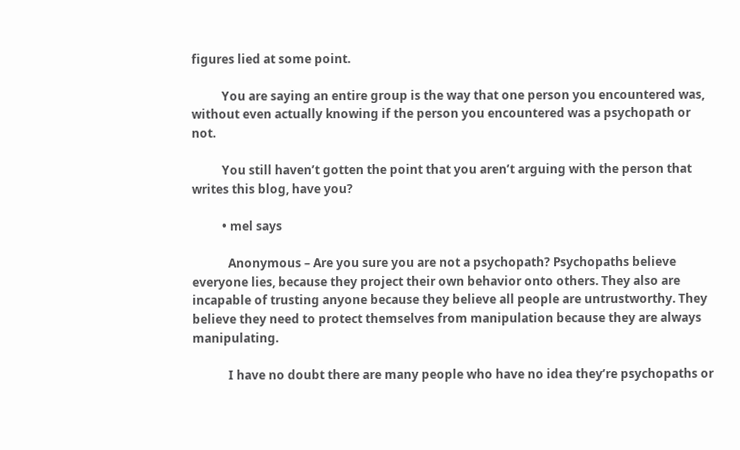figures lied at some point.

          You are saying an entire group is the way that one person you encountered was, without even actually knowing if the person you encountered was a psychopath or not.

          You still haven’t gotten the point that you aren’t arguing with the person that writes this blog, have you?

          • mel says

            Anonymous – Are you sure you are not a psychopath? Psychopaths believe everyone lies, because they project their own behavior onto others. They also are incapable of trusting anyone because they believe all people are untrustworthy. They believe they need to protect themselves from manipulation because they are always manipulating.

            I have no doubt there are many people who have no idea they’re psychopaths or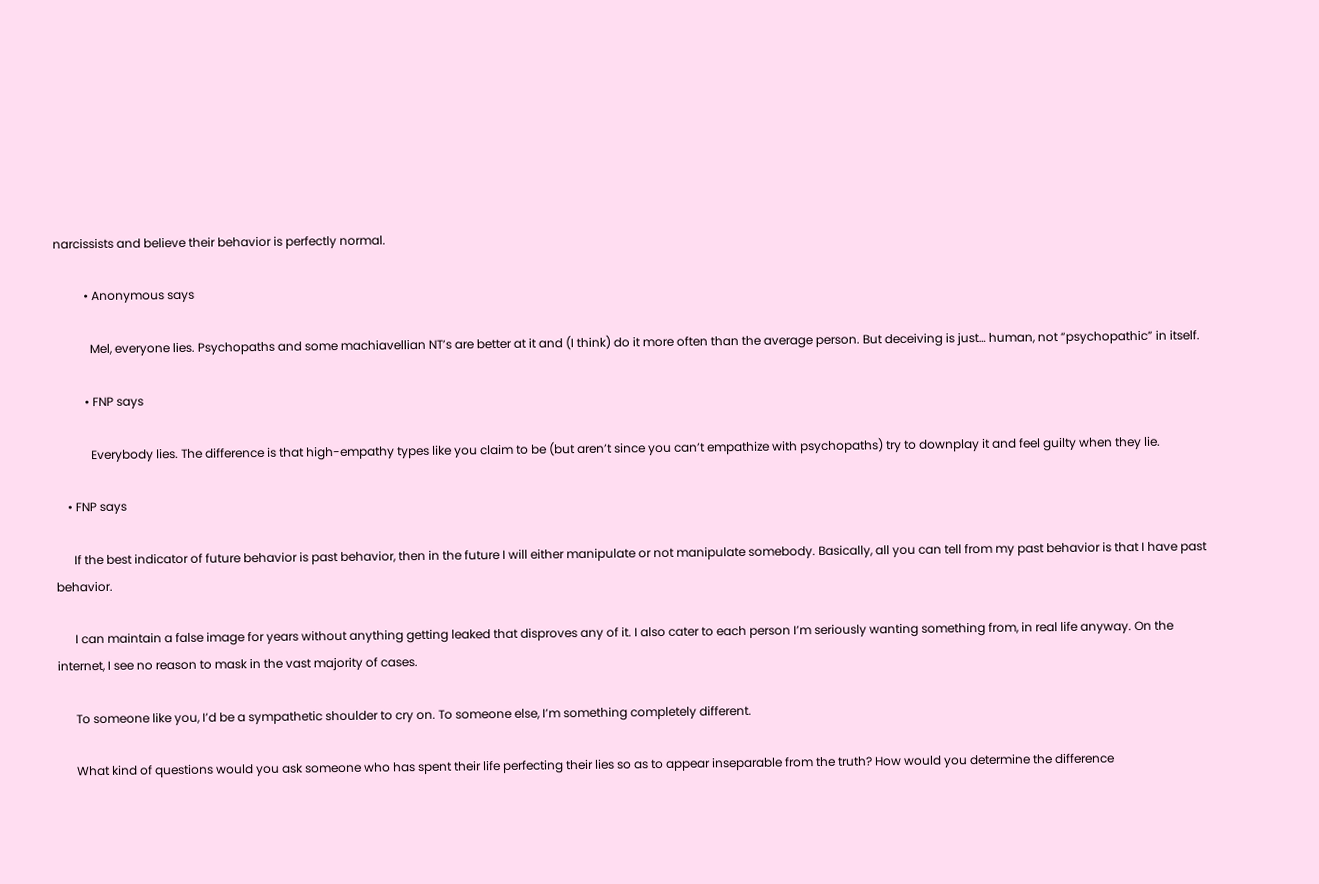narcissists and believe their behavior is perfectly normal.

          • Anonymous says

            Mel, everyone lies. Psychopaths and some machiavellian NT’s are better at it and (I think) do it more often than the average person. But deceiving is just… human, not “psychopathic” in itself.

          • FNP says

            Everybody lies. The difference is that high-empathy types like you claim to be (but aren’t since you can’t empathize with psychopaths) try to downplay it and feel guilty when they lie.

    • FNP says

      If the best indicator of future behavior is past behavior, then in the future I will either manipulate or not manipulate somebody. Basically, all you can tell from my past behavior is that I have past behavior.

      I can maintain a false image for years without anything getting leaked that disproves any of it. I also cater to each person I’m seriously wanting something from, in real life anyway. On the internet, I see no reason to mask in the vast majority of cases.

      To someone like you, I’d be a sympathetic shoulder to cry on. To someone else, I’m something completely different.

      What kind of questions would you ask someone who has spent their life perfecting their lies so as to appear inseparable from the truth? How would you determine the difference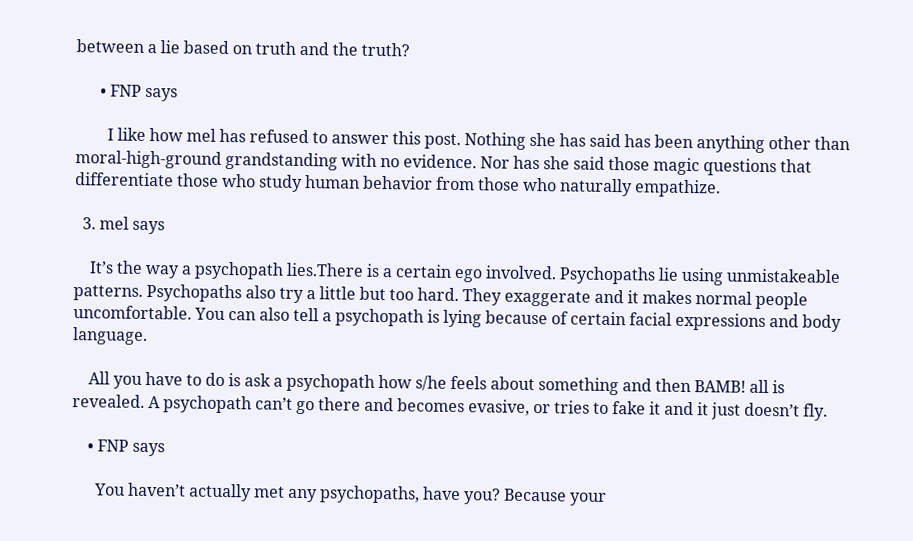between a lie based on truth and the truth?

      • FNP says

        I like how mel has refused to answer this post. Nothing she has said has been anything other than moral-high-ground grandstanding with no evidence. Nor has she said those magic questions that differentiate those who study human behavior from those who naturally empathize.

  3. mel says

    It’s the way a psychopath lies.There is a certain ego involved. Psychopaths lie using unmistakeable patterns. Psychopaths also try a little but too hard. They exaggerate and it makes normal people uncomfortable. You can also tell a psychopath is lying because of certain facial expressions and body language.

    All you have to do is ask a psychopath how s/he feels about something and then BAMB! all is revealed. A psychopath can’t go there and becomes evasive, or tries to fake it and it just doesn’t fly.

    • FNP says

      You haven’t actually met any psychopaths, have you? Because your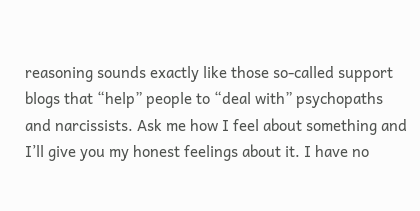reasoning sounds exactly like those so-called support blogs that “help” people to “deal with” psychopaths and narcissists. Ask me how I feel about something and I’ll give you my honest feelings about it. I have no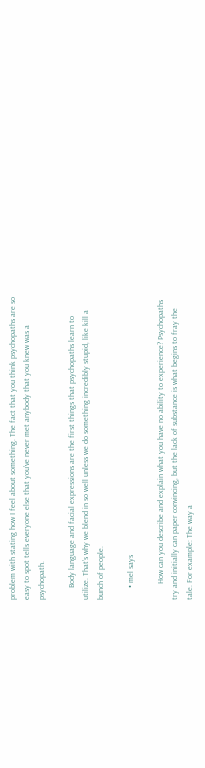problem with stating how I feel about something. The fact that you think psychopaths are so easy to spot tells everyone else that you’ve never met anybody that you knew was a psychopath.

      Body language and facial expressions are the first things that psychopaths learn to utilize. That’s why we blend in so well unless we do something incredibly stupid, like kill a bunch of people.

      • mel says

        How can you describe and explain what you have no ability to experience? Psychopaths try and initially can paper convincing, but the lack of substance is what begins to fray the tale. For example: The way a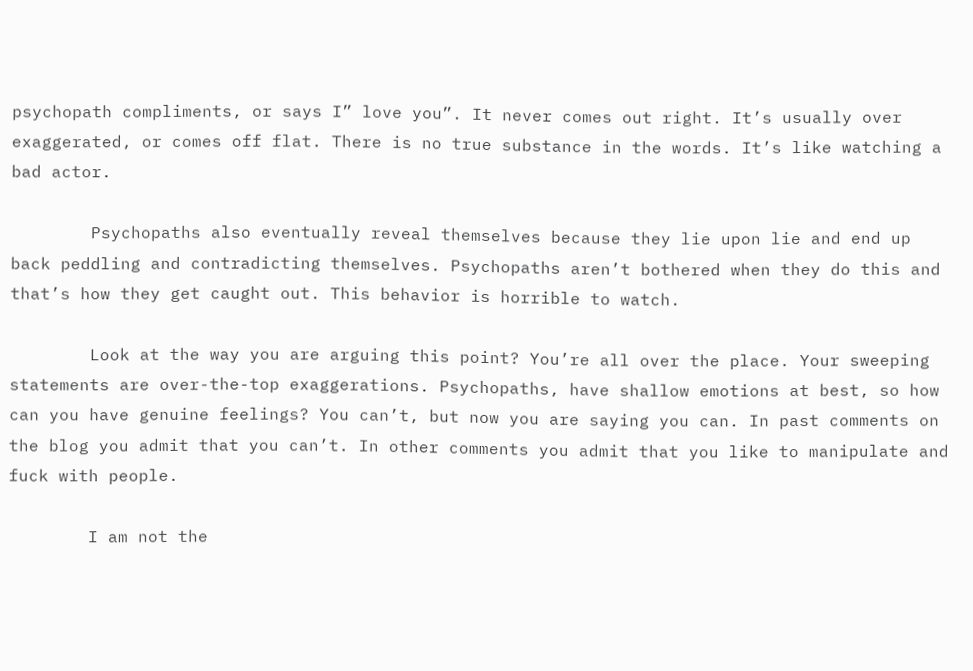psychopath compliments, or says I” love you”. It never comes out right. It’s usually over exaggerated, or comes off flat. There is no true substance in the words. It’s like watching a bad actor.

        Psychopaths also eventually reveal themselves because they lie upon lie and end up back peddling and contradicting themselves. Psychopaths aren’t bothered when they do this and that’s how they get caught out. This behavior is horrible to watch.

        Look at the way you are arguing this point? You’re all over the place. Your sweeping statements are over-the-top exaggerations. Psychopaths, have shallow emotions at best, so how can you have genuine feelings? You can’t, but now you are saying you can. In past comments on the blog you admit that you can’t. In other comments you admit that you like to manipulate and fuck with people.

        I am not the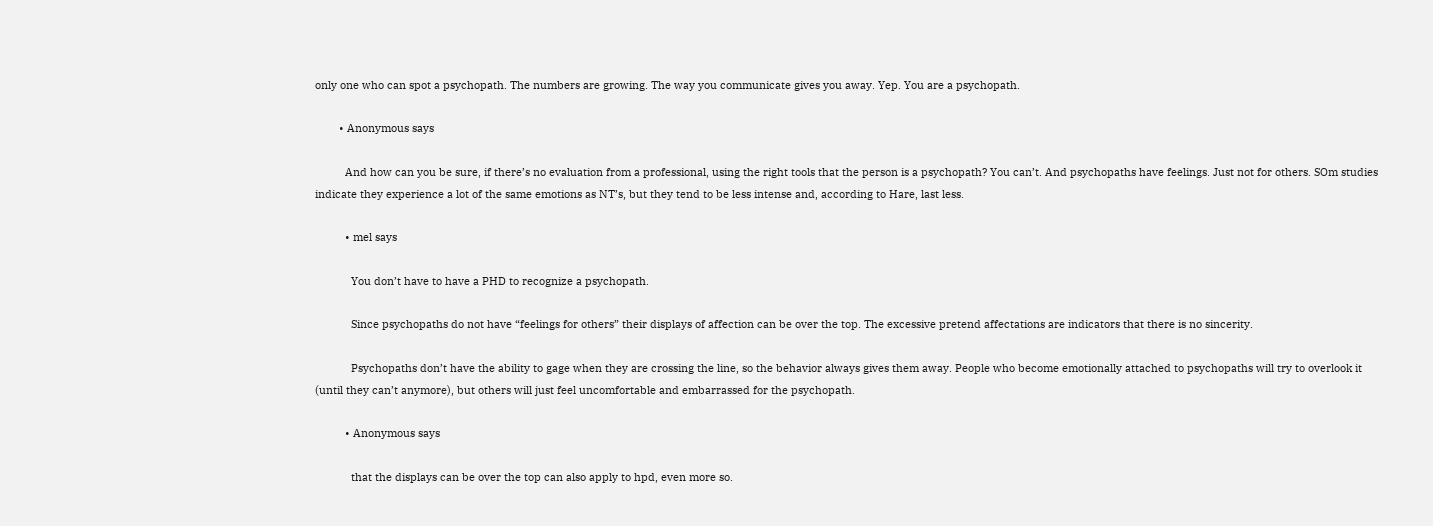only one who can spot a psychopath. The numbers are growing. The way you communicate gives you away. Yep. You are a psychopath.

        • Anonymous says

          And how can you be sure, if there’s no evaluation from a professional, using the right tools that the person is a psychopath? You can’t. And psychopaths have feelings. Just not for others. SOm studies indicate they experience a lot of the same emotions as NT’s, but they tend to be less intense and, according to Hare, last less.

          • mel says

            You don’t have to have a PHD to recognize a psychopath.

            Since psychopaths do not have “feelings for others” their displays of affection can be over the top. The excessive pretend affectations are indicators that there is no sincerity.

            Psychopaths don’t have the ability to gage when they are crossing the line, so the behavior always gives them away. People who become emotionally attached to psychopaths will try to overlook it (until they can’t anymore), but others will just feel uncomfortable and embarrassed for the psychopath.

          • Anonymous says

            that the displays can be over the top can also apply to hpd, even more so.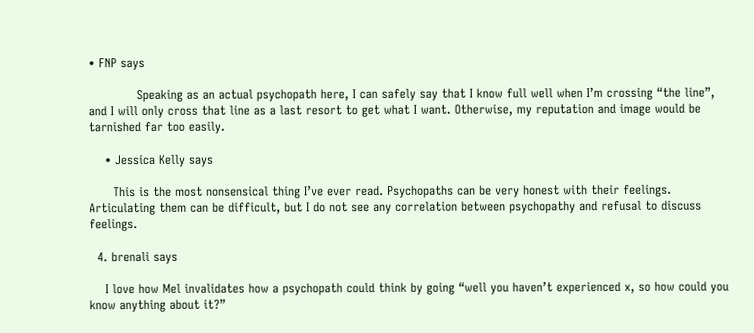• FNP says

            Speaking as an actual psychopath here, I can safely say that I know full well when I’m crossing “the line”, and I will only cross that line as a last resort to get what I want. Otherwise, my reputation and image would be tarnished far too easily.

    • Jessica Kelly says

      This is the most nonsensical thing I’ve ever read. Psychopaths can be very honest with their feelings. Articulating them can be difficult, but I do not see any correlation between psychopathy and refusal to discuss feelings.

  4. brenali says

    I love how Mel invalidates how a psychopath could think by going “well you haven’t experienced x, so how could you know anything about it?”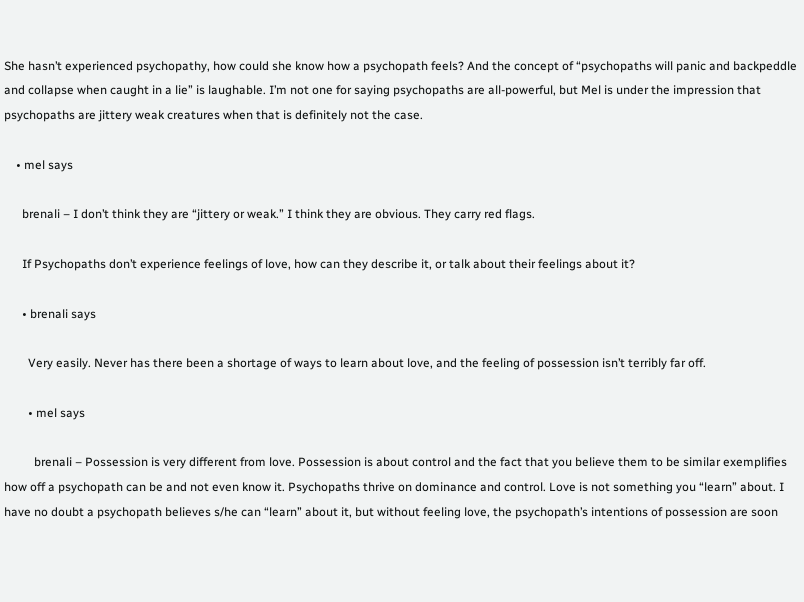She hasn’t experienced psychopathy, how could she know how a psychopath feels? And the concept of “psychopaths will panic and backpeddle and collapse when caught in a lie” is laughable. I’m not one for saying psychopaths are all-powerful, but Mel is under the impression that psychopaths are jittery weak creatures when that is definitely not the case.

    • mel says

      brenali – I don’t think they are “jittery or weak.” I think they are obvious. They carry red flags.

      If Psychopaths don’t experience feelings of love, how can they describe it, or talk about their feelings about it?

      • brenali says

        Very easily. Never has there been a shortage of ways to learn about love, and the feeling of possession isn’t terribly far off.

        • mel says

          brenali – Possession is very different from love. Possession is about control and the fact that you believe them to be similar exemplifies how off a psychopath can be and not even know it. Psychopaths thrive on dominance and control. Love is not something you “learn” about. I have no doubt a psychopath believes s/he can “learn” about it, but without feeling love, the psychopath’s intentions of possession are soon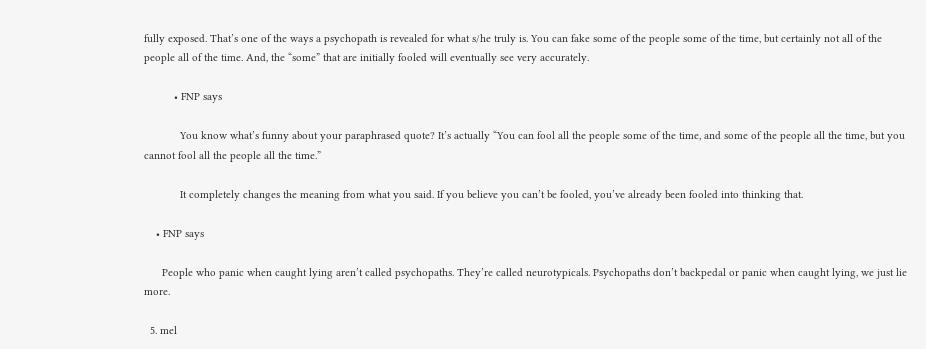fully exposed. That’s one of the ways a psychopath is revealed for what s/he truly is. You can fake some of the people some of the time, but certainly not all of the people all of the time. And, the “some” that are initially fooled will eventually see very accurately.

          • FNP says

            You know what’s funny about your paraphrased quote? It’s actually “You can fool all the people some of the time, and some of the people all the time, but you cannot fool all the people all the time.”

            It completely changes the meaning from what you said. If you believe you can’t be fooled, you’ve already been fooled into thinking that.

    • FNP says

      People who panic when caught lying aren’t called psychopaths. They’re called neurotypicals. Psychopaths don’t backpedal or panic when caught lying, we just lie more.

  5. mel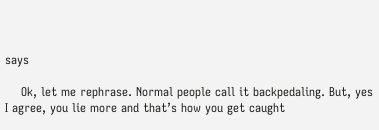says

    Ok, let me rephrase. Normal people call it backpedaling. But, yes I agree, you lie more and that’s how you get caught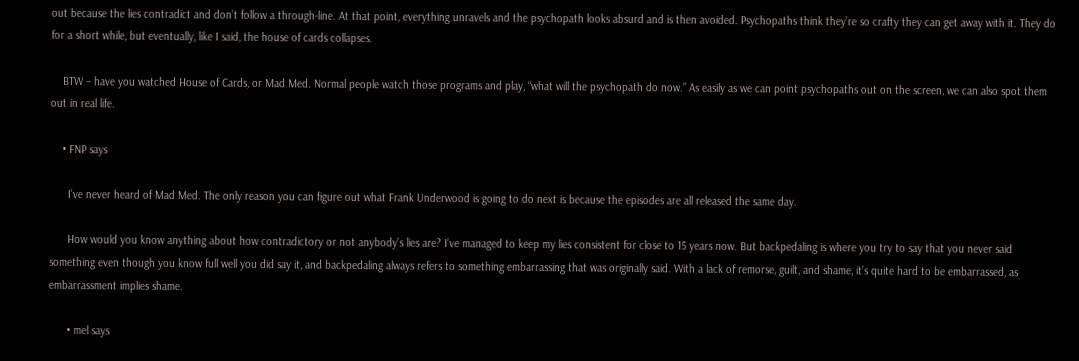out because the lies contradict and don’t follow a through-line. At that point, everything unravels and the psychopath looks absurd and is then avoided. Psychopaths think they’re so crafty they can get away with it. They do for a short while, but eventually, like I said, the house of cards collapses.

    BTW – have you watched House of Cards, or Mad Med. Normal people watch those programs and play, “what will the psychopath do now.” As easily as we can point psychopaths out on the screen, we can also spot them out in real life.

    • FNP says

      I’ve never heard of Mad Med. The only reason you can figure out what Frank Underwood is going to do next is because the episodes are all released the same day.

      How would you know anything about how contradictory or not anybody’s lies are? I’ve managed to keep my lies consistent for close to 15 years now. But backpedaling is where you try to say that you never said something even though you know full well you did say it, and backpedaling always refers to something embarrassing that was originally said. With a lack of remorse, guilt, and shame, it’s quite hard to be embarrassed, as embarrassment implies shame.

      • mel says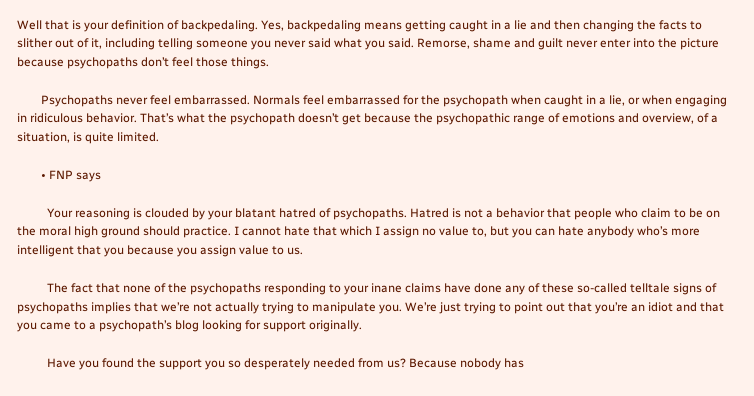Well that is your definition of backpedaling. Yes, backpedaling means getting caught in a lie and then changing the facts to slither out of it, including telling someone you never said what you said. Remorse, shame and guilt never enter into the picture because psychopaths don’t feel those things.

        Psychopaths never feel embarrassed. Normals feel embarrassed for the psychopath when caught in a lie, or when engaging in ridiculous behavior. That’s what the psychopath doesn’t get because the psychopathic range of emotions and overview, of a situation, is quite limited.

        • FNP says

          Your reasoning is clouded by your blatant hatred of psychopaths. Hatred is not a behavior that people who claim to be on the moral high ground should practice. I cannot hate that which I assign no value to, but you can hate anybody who’s more intelligent that you because you assign value to us.

          The fact that none of the psychopaths responding to your inane claims have done any of these so-called telltale signs of psychopaths implies that we’re not actually trying to manipulate you. We’re just trying to point out that you’re an idiot and that you came to a psychopath’s blog looking for support originally.

          Have you found the support you so desperately needed from us? Because nobody has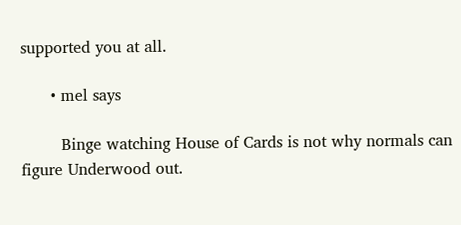supported you at all.

      • mel says

        Binge watching House of Cards is not why normals can figure Underwood out.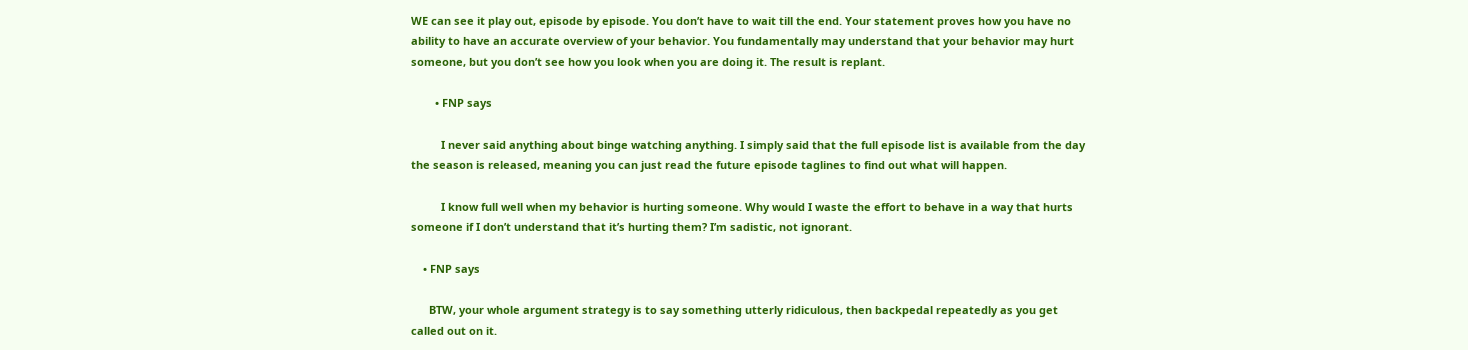WE can see it play out, episode by episode. You don’t have to wait till the end. Your statement proves how you have no ability to have an accurate overview of your behavior. You fundamentally may understand that your behavior may hurt someone, but you don’t see how you look when you are doing it. The result is replant.

        • FNP says

          I never said anything about binge watching anything. I simply said that the full episode list is available from the day the season is released, meaning you can just read the future episode taglines to find out what will happen.

          I know full well when my behavior is hurting someone. Why would I waste the effort to behave in a way that hurts someone if I don’t understand that it’s hurting them? I’m sadistic, not ignorant.

    • FNP says

      BTW, your whole argument strategy is to say something utterly ridiculous, then backpedal repeatedly as you get called out on it.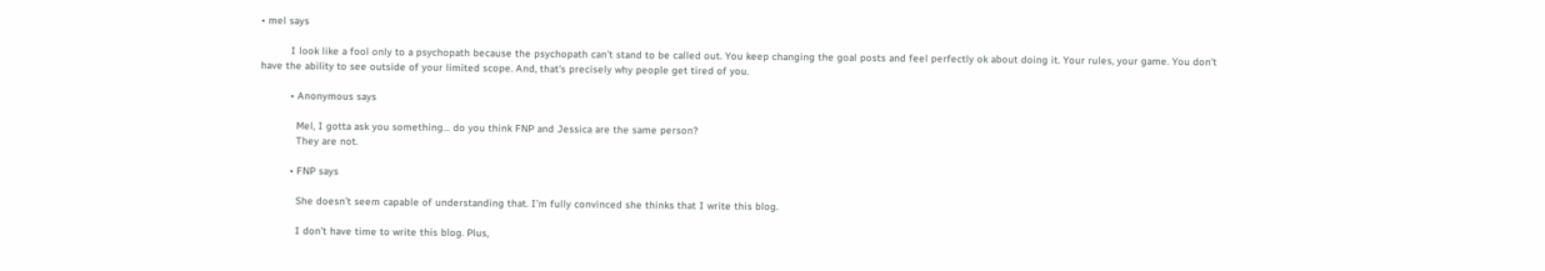• mel says

          I look like a fool only to a psychopath because the psychopath can’t stand to be called out. You keep changing the goal posts and feel perfectly ok about doing it. Your rules, your game. You don’t have the ability to see outside of your limited scope. And, that’s precisely why people get tired of you.

          • Anonymous says

            Mel, I gotta ask you something… do you think FNP and Jessica are the same person?
            They are not.

          • FNP says

            She doesn’t seem capable of understanding that. I’m fully convinced she thinks that I write this blog.

            I don’t have time to write this blog. Plus,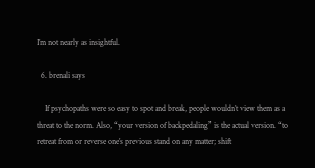I’m not nearly as insightful.

  6. brenali says

    If psychopaths were so easy to spot and break, people wouldn’t view them as a threat to the norm. Also, “your version of backpedaling” is the actual version. “to retreat from or reverse one’s previous stand on any matter; shift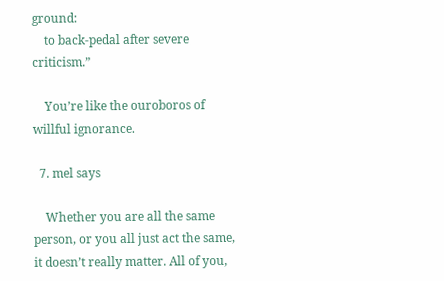ground:
    to back-pedal after severe criticism.”

    You’re like the ouroboros of willful ignorance.

  7. mel says

    Whether you are all the same person, or you all just act the same, it doesn’t really matter. All of you,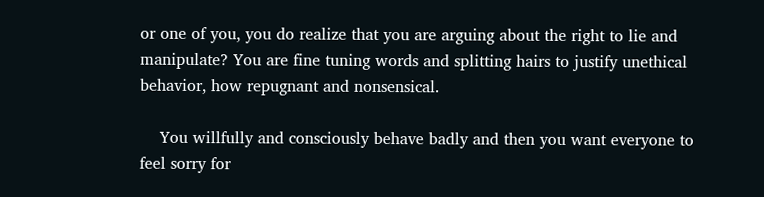or one of you, you do realize that you are arguing about the right to lie and manipulate? You are fine tuning words and splitting hairs to justify unethical behavior, how repugnant and nonsensical.

    You willfully and consciously behave badly and then you want everyone to feel sorry for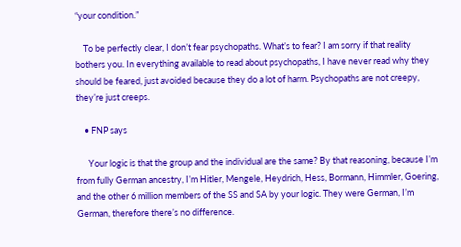“your condition.”

    To be perfectly clear, I don’t fear psychopaths. What’s to fear? I am sorry if that reality bothers you. In everything available to read about psychopaths, I have never read why they should be feared, just avoided because they do a lot of harm. Psychopaths are not creepy, they’re just creeps.

    • FNP says

      Your logic is that the group and the individual are the same? By that reasoning, because I’m from fully German ancestry, I’m Hitler, Mengele, Heydrich, Hess, Bormann, Himmler, Goering, and the other 6 million members of the SS and SA by your logic. They were German, I’m German, therefore there’s no difference.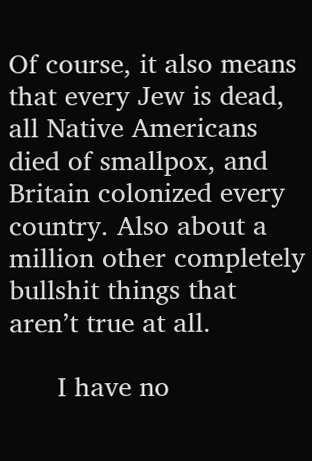Of course, it also means that every Jew is dead, all Native Americans died of smallpox, and Britain colonized every country. Also about a million other completely bullshit things that aren’t true at all.

      I have no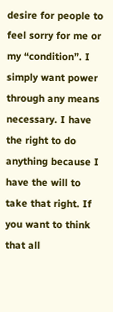desire for people to feel sorry for me or my “condition”. I simply want power through any means necessary. I have the right to do anything because I have the will to take that right. If you want to think that all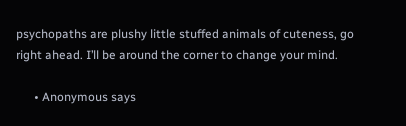psychopaths are plushy little stuffed animals of cuteness, go right ahead. I’ll be around the corner to change your mind.

      • Anonymous says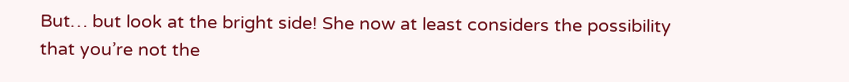But… but look at the bright side! She now at least considers the possibility that you’re not the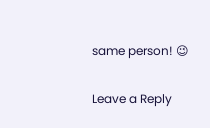same person! 😉

Leave a Reply